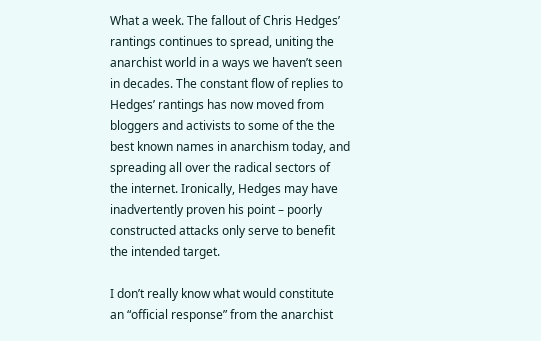What a week. The fallout of Chris Hedges’ rantings continues to spread, uniting the anarchist world in a ways we haven’t seen in decades. The constant flow of replies to Hedges’ rantings has now moved from bloggers and activists to some of the the best known names in anarchism today, and spreading all over the radical sectors of the internet. Ironically, Hedges may have inadvertently proven his point – poorly constructed attacks only serve to benefit the intended target.

I don’t really know what would constitute an “official response” from the anarchist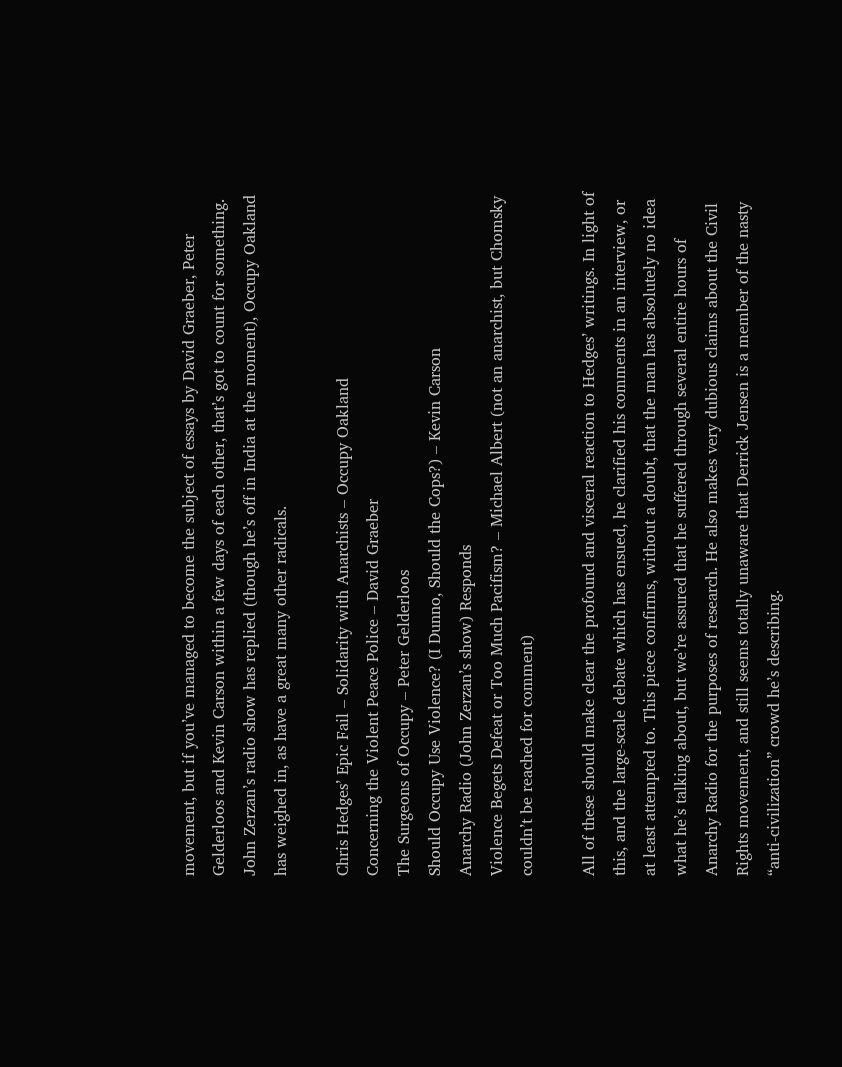movement, but if you’ve managed to become the subject of essays by David Graeber, Peter Gelderloos and Kevin Carson within a few days of each other, that’s got to count for something. John Zerzan’s radio show has replied (though he’s off in India at the moment), Occupy Oakland has weighed in, as have a great many other radicals.

Chris Hedges’ Epic Fail – Solidarity with Anarchists – Occupy Oakland
Concerning the Violent Peace Police – David Graeber
The Surgeons of Occupy – Peter Gelderloos
Should Occupy Use Violence? (I Dunno, Should the Cops?) – Kevin Carson
Anarchy Radio (John Zerzan’s show) Responds
Violence Begets Defeat or Too Much Pacifism? – Michael Albert (not an anarchist, but Chomsky couldn’t be reached for comment)

All of these should make clear the profound and visceral reaction to Hedges’ writings. In light of this, and the large-scale debate which has ensued, he clarified his comments in an interview, or at least attempted to. This piece confirms, without a doubt, that the man has absolutely no idea what he’s talking about, but we’re assured that he suffered through several entire hours of Anarchy Radio for the purposes of research. He also makes very dubious claims about the Civil Rights movement, and still seems totally unaware that Derrick Jensen is a member of the nasty “anti-civilization” crowd he’s describing.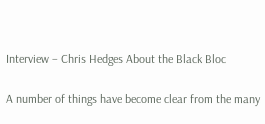Interview – Chris Hedges About the Black Bloc

A number of things have become clear from the many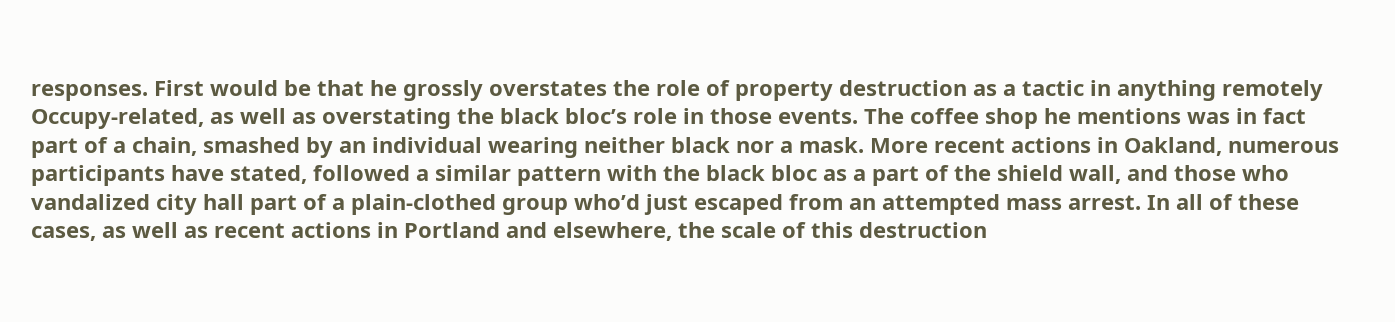responses. First would be that he grossly overstates the role of property destruction as a tactic in anything remotely Occupy-related, as well as overstating the black bloc’s role in those events. The coffee shop he mentions was in fact part of a chain, smashed by an individual wearing neither black nor a mask. More recent actions in Oakland, numerous participants have stated, followed a similar pattern with the black bloc as a part of the shield wall, and those who vandalized city hall part of a plain-clothed group who’d just escaped from an attempted mass arrest. In all of these cases, as well as recent actions in Portland and elsewhere, the scale of this destruction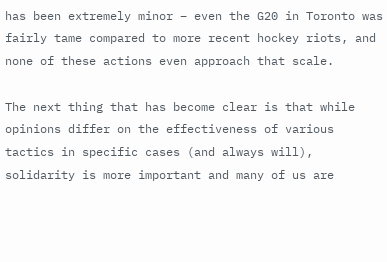has been extremely minor – even the G20 in Toronto was fairly tame compared to more recent hockey riots, and none of these actions even approach that scale.

The next thing that has become clear is that while opinions differ on the effectiveness of various tactics in specific cases (and always will), solidarity is more important and many of us are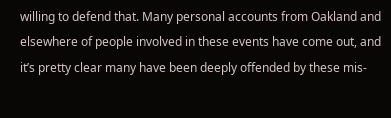willing to defend that. Many personal accounts from Oakland and elsewhere of people involved in these events have come out, and it’s pretty clear many have been deeply offended by these mis-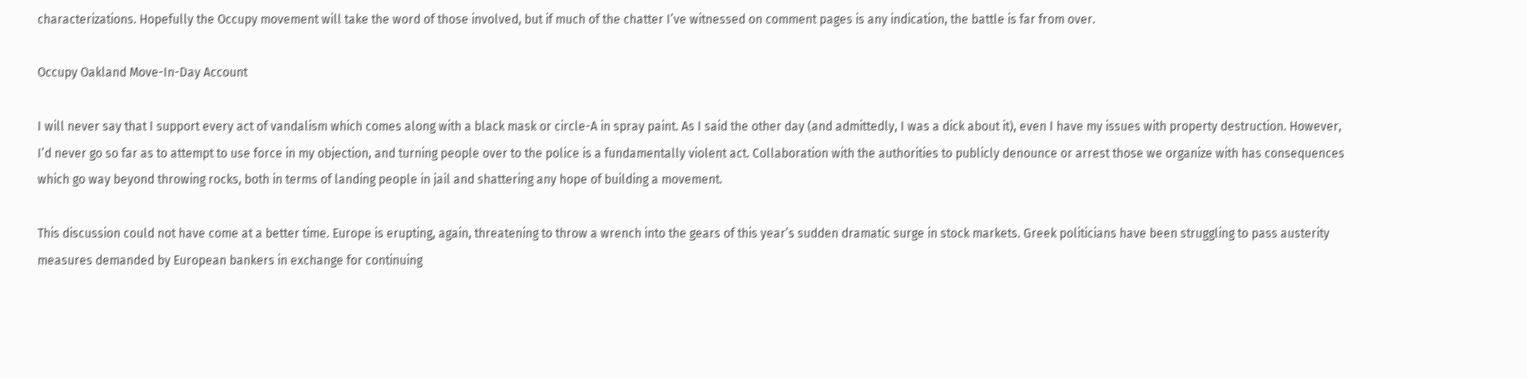characterizations. Hopefully the Occupy movement will take the word of those involved, but if much of the chatter I’ve witnessed on comment pages is any indication, the battle is far from over.

Occupy Oakland Move-In-Day Account

I will never say that I support every act of vandalism which comes along with a black mask or circle-A in spray paint. As I said the other day (and admittedly, I was a dick about it), even I have my issues with property destruction. However, I’d never go so far as to attempt to use force in my objection, and turning people over to the police is a fundamentally violent act. Collaboration with the authorities to publicly denounce or arrest those we organize with has consequences which go way beyond throwing rocks, both in terms of landing people in jail and shattering any hope of building a movement.

This discussion could not have come at a better time. Europe is erupting, again, threatening to throw a wrench into the gears of this year’s sudden dramatic surge in stock markets. Greek politicians have been struggling to pass austerity measures demanded by European bankers in exchange for continuing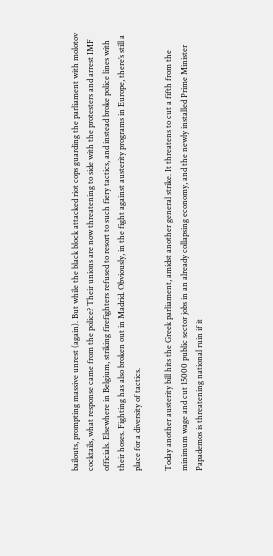bailouts, prompting massive unrest (again). But while the black block attacked riot cops guarding the parliament with molotov cocktails, what response came from the police? Their unions are now threatening to side with the protesters and arrest IMF officials. Elsewhere in Belgium, striking firefighters refused to resort to such fiery tactics, and instead broke police lines with their hoses. Fighting has also broken out in Madrid. Obviously, in the fight against austerity programs in Europe, there’s still a place for a diversity of tactics.

Today another austerity bill hits the Greek parliament, amidst another general strike. It threatens to cut a fifth from the minimum wage and cut 15000 public sector jobs in an already collapsing economy, and the newly installed Prime Minister Papademos is threatening national ruin if it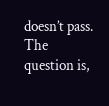doesn’t pass. The question is,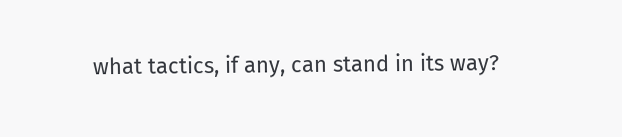what tactics, if any, can stand in its way?